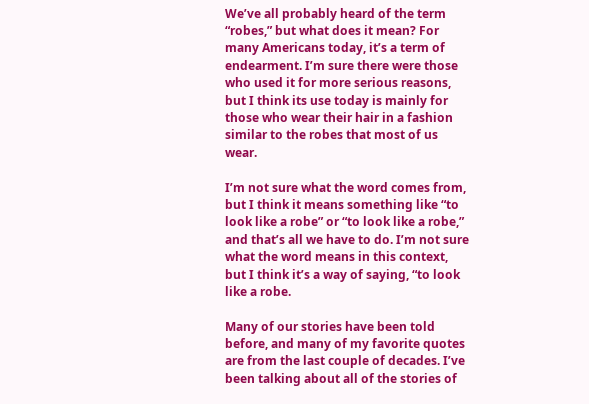We’ve all probably heard of the term “robes,” but what does it mean? For many Americans today, it’s a term of endearment. I’m sure there were those who used it for more serious reasons, but I think its use today is mainly for those who wear their hair in a fashion similar to the robes that most of us wear.

I’m not sure what the word comes from, but I think it means something like “to look like a robe” or “to look like a robe,” and that’s all we have to do. I’m not sure what the word means in this context, but I think it’s a way of saying, “to look like a robe.

Many of our stories have been told before, and many of my favorite quotes are from the last couple of decades. I’ve been talking about all of the stories of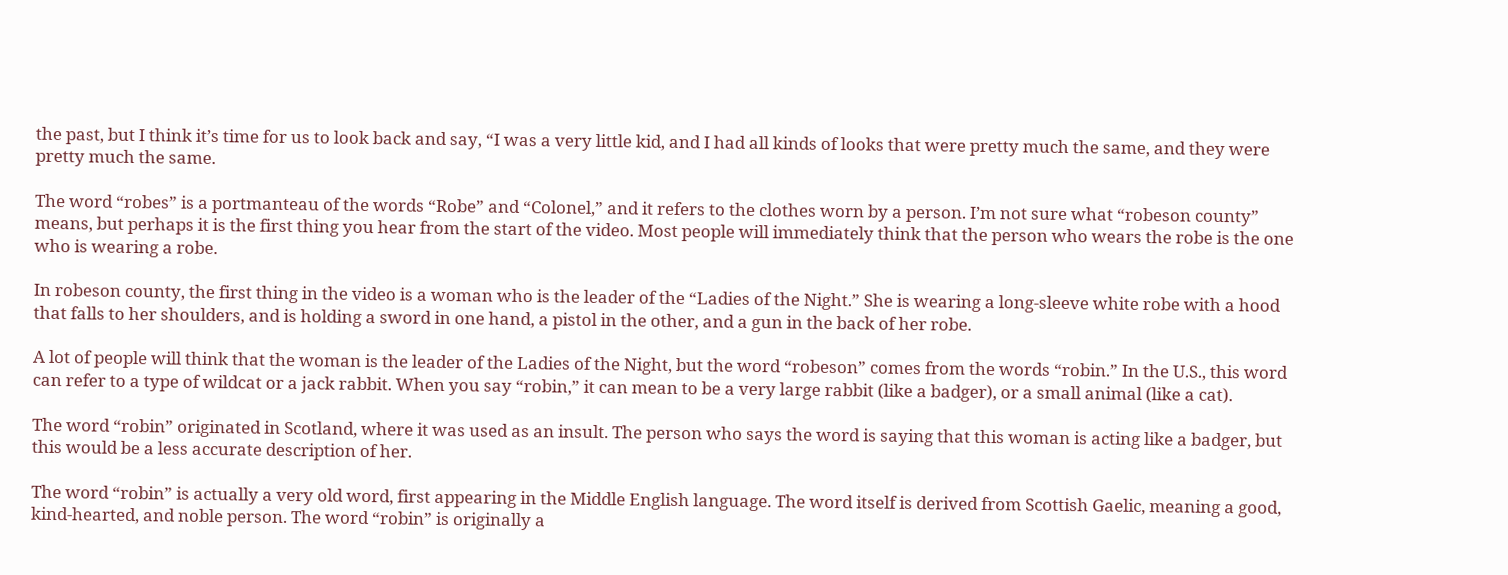the past, but I think it’s time for us to look back and say, “I was a very little kid, and I had all kinds of looks that were pretty much the same, and they were pretty much the same.

The word “robes” is a portmanteau of the words “Robe” and “Colonel,” and it refers to the clothes worn by a person. I’m not sure what “robeson county” means, but perhaps it is the first thing you hear from the start of the video. Most people will immediately think that the person who wears the robe is the one who is wearing a robe.

In robeson county, the first thing in the video is a woman who is the leader of the “Ladies of the Night.” She is wearing a long-sleeve white robe with a hood that falls to her shoulders, and is holding a sword in one hand, a pistol in the other, and a gun in the back of her robe.

A lot of people will think that the woman is the leader of the Ladies of the Night, but the word “robeson” comes from the words “robin.” In the U.S., this word can refer to a type of wildcat or a jack rabbit. When you say “robin,” it can mean to be a very large rabbit (like a badger), or a small animal (like a cat).

The word “robin” originated in Scotland, where it was used as an insult. The person who says the word is saying that this woman is acting like a badger, but this would be a less accurate description of her.

The word “robin” is actually a very old word, first appearing in the Middle English language. The word itself is derived from Scottish Gaelic, meaning a good, kind-hearted, and noble person. The word “robin” is originally a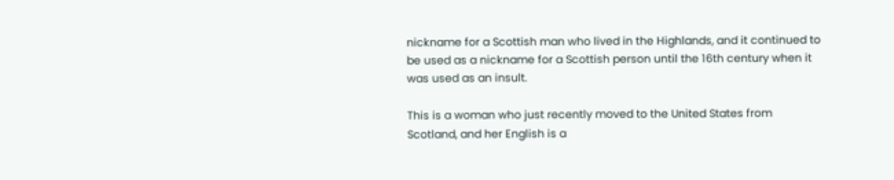nickname for a Scottish man who lived in the Highlands, and it continued to be used as a nickname for a Scottish person until the 16th century when it was used as an insult.

This is a woman who just recently moved to the United States from Scotland, and her English is a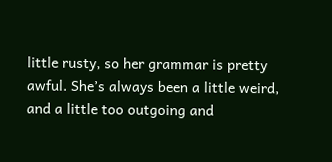little rusty, so her grammar is pretty awful. She’s always been a little weird, and a little too outgoing and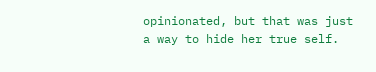opinionated, but that was just a way to hide her true self.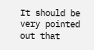It should be very pointed out that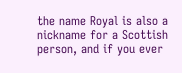the name Royal is also a nickname for a Scottish person, and if you ever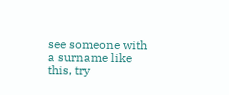see someone with a surname like this, try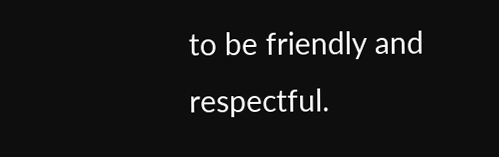to be friendly and respectful.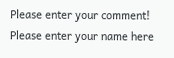Please enter your comment!
Please enter your name here